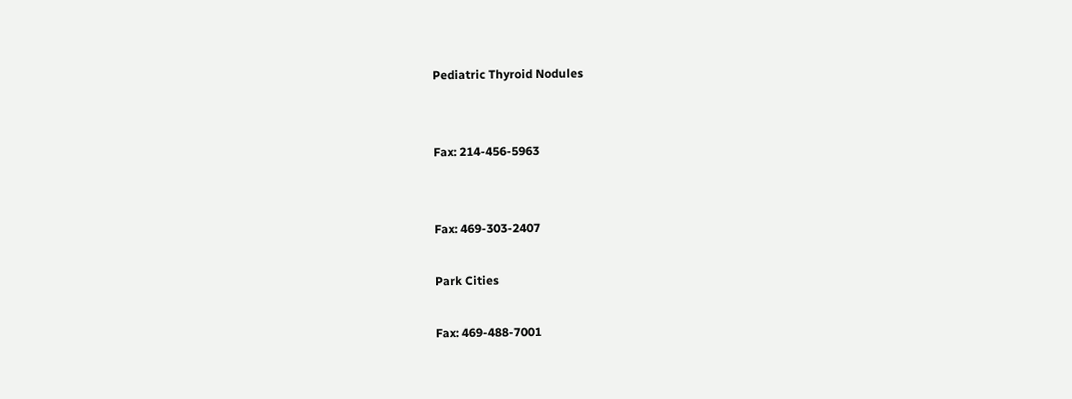Pediatric Thyroid Nodules


Fax: 214-456-5963


Fax: 469-303-2407

Park Cities

Fax: 469-488-7001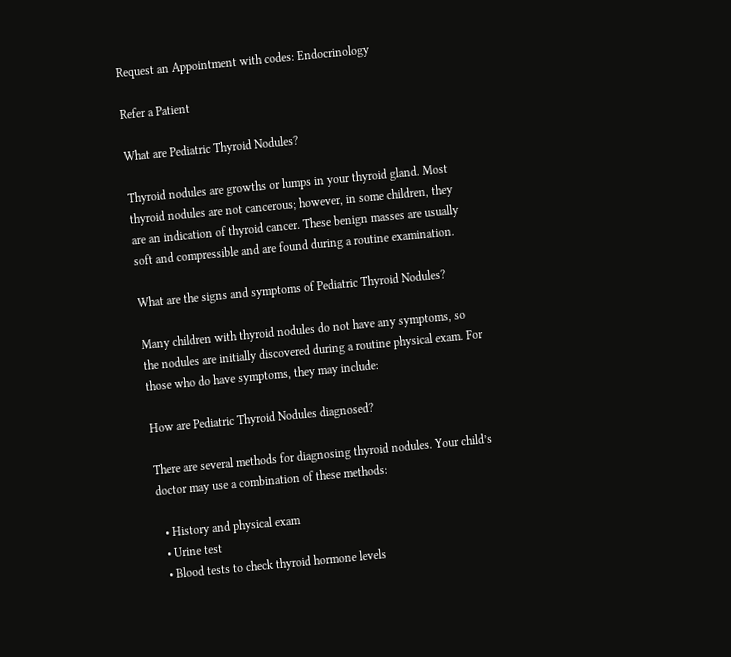Request an Appointment with codes: Endocrinology

Refer a Patient

What are Pediatric Thyroid Nodules?

Thyroid nodules are growths or lumps in your thyroid gland. Most thyroid nodules are not cancerous; however, in some children, they are an indication of thyroid cancer. These benign masses are usually soft and compressible and are found during a routine examination.

What are the signs and symptoms of Pediatric Thyroid Nodules?

Many children with thyroid nodules do not have any symptoms, so the nodules are initially discovered during a routine physical exam. For those who do have symptoms, they may include:

How are Pediatric Thyroid Nodules diagnosed?

There are several methods for diagnosing thyroid nodules. Your child’s doctor may use a combination of these methods:

  • History and physical exam
  • Urine test
  • Blood tests to check thyroid hormone levels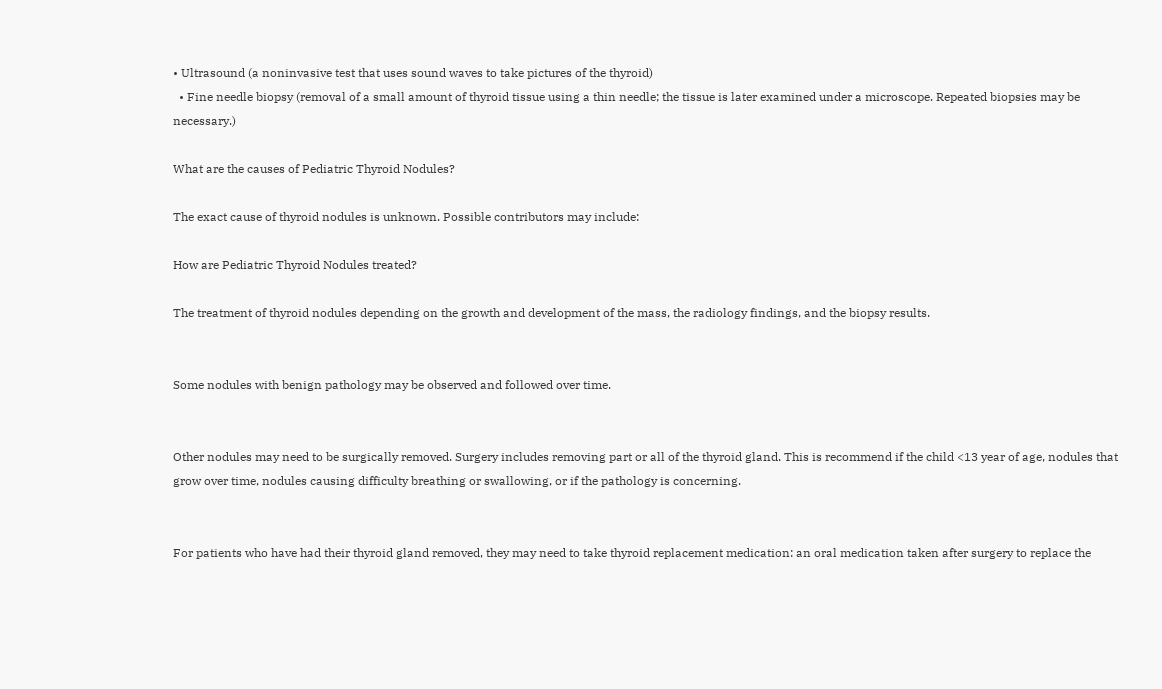• Ultrasound (a noninvasive test that uses sound waves to take pictures of the thyroid)
  • Fine needle biopsy (removal of a small amount of thyroid tissue using a thin needle; the tissue is later examined under a microscope. Repeated biopsies may be necessary.)

What are the causes of Pediatric Thyroid Nodules?

The exact cause of thyroid nodules is unknown. Possible contributors may include:

How are Pediatric Thyroid Nodules treated?

The treatment of thyroid nodules depending on the growth and development of the mass, the radiology findings, and the biopsy results.


Some nodules with benign pathology may be observed and followed over time.


Other nodules may need to be surgically removed. Surgery includes removing part or all of the thyroid gland. This is recommend if the child <13 year of age, nodules that grow over time, nodules causing difficulty breathing or swallowing, or if the pathology is concerning.


For patients who have had their thyroid gland removed, they may need to take thyroid replacement medication: an oral medication taken after surgery to replace the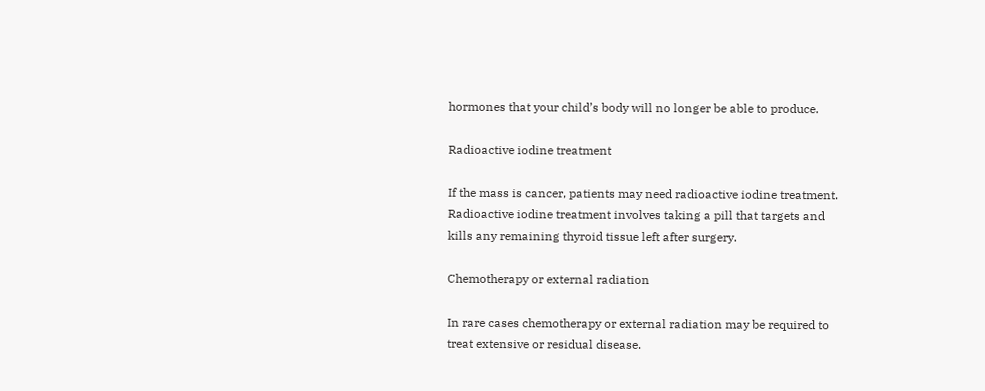hormones that your child’s body will no longer be able to produce.

Radioactive iodine treatment

If the mass is cancer, patients may need radioactive iodine treatment. Radioactive iodine treatment involves taking a pill that targets and kills any remaining thyroid tissue left after surgery.

Chemotherapy or external radiation

In rare cases chemotherapy or external radiation may be required to treat extensive or residual disease.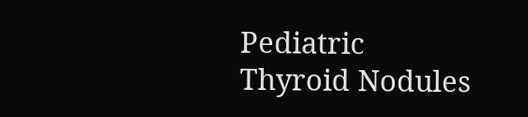Pediatric Thyroid Nodules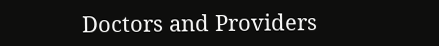Doctors and Providers